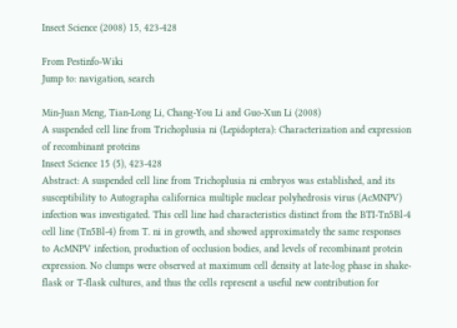Insect Science (2008) 15, 423-428

From Pestinfo-Wiki
Jump to: navigation, search

Min-Juan Meng, Tian-Long Li, Chang-You Li and Guo-Xun Li (2008)
A suspended cell line from Trichoplusia ni (Lepidoptera): Characterization and expression of recombinant proteins
Insect Science 15 (5), 423-428
Abstract: A suspended cell line from Trichoplusia ni embryos was established, and its susceptibility to Autographa californica multiple nuclear polyhedrosis virus (AcMNPV) infection was investigated. This cell line had characteristics distinct from the BTI-Tn5Bl-4 cell line (Tn5Bl-4) from T. ni in growth, and showed approximately the same responses to AcMNPV infection, production of occlusion bodies, and levels of recombinant protein expression. No clumps were observed at maximum cell density at late-log phase in shake-flask or T-flask cultures, and thus the cells represent a useful new contribution for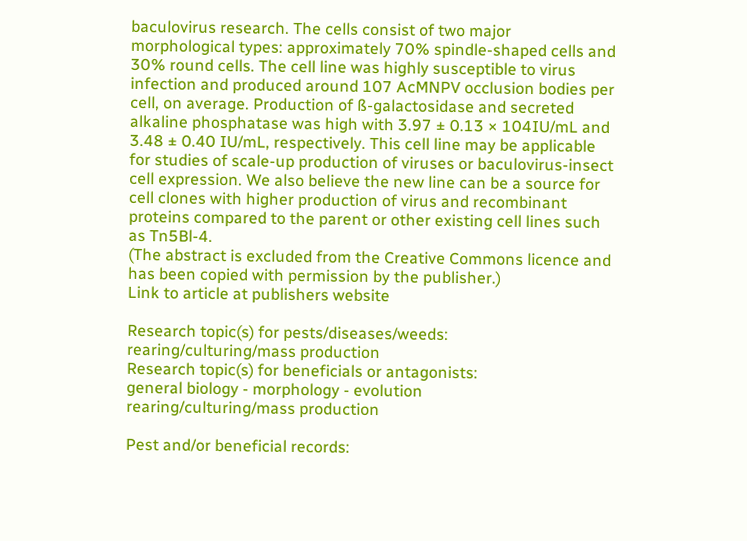baculovirus research. The cells consist of two major morphological types: approximately 70% spindle-shaped cells and 30% round cells. The cell line was highly susceptible to virus infection and produced around 107 AcMNPV occlusion bodies per cell, on average. Production of ß-galactosidase and secreted alkaline phosphatase was high with 3.97 ± 0.13 × 104IU/mL and 3.48 ± 0.40 IU/mL, respectively. This cell line may be applicable for studies of scale-up production of viruses or baculovirus-insect cell expression. We also believe the new line can be a source for cell clones with higher production of virus and recombinant proteins compared to the parent or other existing cell lines such as Tn5Bl-4.
(The abstract is excluded from the Creative Commons licence and has been copied with permission by the publisher.)
Link to article at publishers website

Research topic(s) for pests/diseases/weeds:
rearing/culturing/mass production
Research topic(s) for beneficials or antagonists:
general biology - morphology - evolution
rearing/culturing/mass production

Pest and/or beneficial records: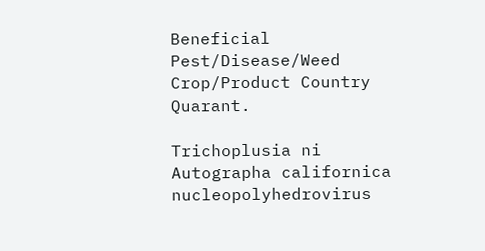Beneficial Pest/Disease/Weed Crop/Product Country Quarant.

Trichoplusia ni
Autographa californica nucleopolyhedrovirus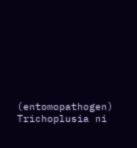(entomopathogen) Trichoplusia ni